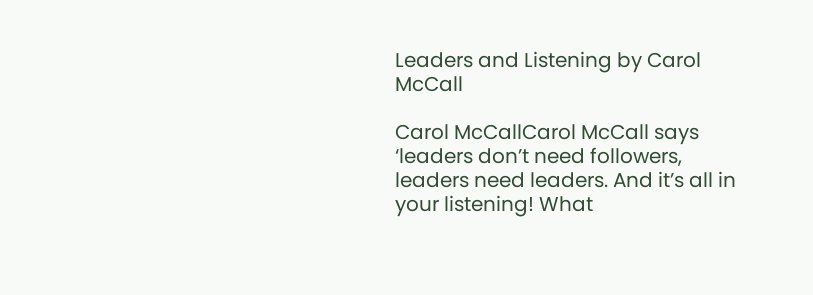Leaders and Listening by Carol McCall

Carol McCallCarol McCall says ‘leaders don’t need followers, leaders need leaders. And it’s all in your listening! What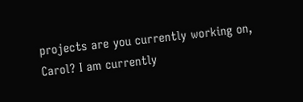projects are you currently working on, Carol? I am currently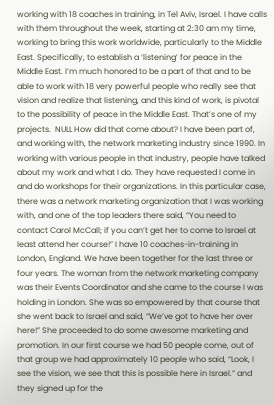working with 18 coaches in training, in Tel Aviv, Israel. I have calls with them throughout the week, starting at 2:30 am my time, working to bring this work worldwide, particularly to the Middle East. Specifically, to establish a ‘listening’ for peace in the Middle East. I’m much honored to be a part of that and to be able to work with 18 very powerful people who really see that vision and realize that listening, and this kind of work, is pivotal to the possibility of peace in the Middle East. That’s one of my projects.  NULL How did that come about? I have been part of, and working with, the network marketing industry since 1990. In working with various people in that industry, people have talked about my work and what I do. They have requested I come in and do workshops for their organizations. In this particular case, there was a network marketing organization that I was working with, and one of the top leaders there said, “You need to contact Carol McCall; if you can’t get her to come to Israel at least attend her course!” I have 10 coaches-in-training in London, England. We have been together for the last three or four years. The woman from the network marketing company was their Events Coordinator and she came to the course I was holding in London. She was so empowered by that course that she went back to Israel and said, “We’ve got to have her over here!” She proceeded to do some awesome marketing and promotion. In our first course we had 50 people come, out of that group we had approximately 10 people who said, “Look, I see the vision, we see that this is possible here in Israel.” and they signed up for the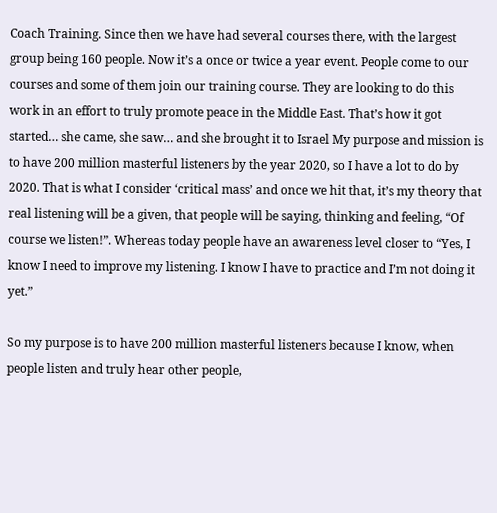Coach Training. Since then we have had several courses there, with the largest group being 160 people. Now it’s a once or twice a year event. People come to our courses and some of them join our training course. They are looking to do this work in an effort to truly promote peace in the Middle East. That’s how it got started… she came, she saw… and she brought it to Israel My purpose and mission is to have 200 million masterful listeners by the year 2020, so I have a lot to do by 2020. That is what I consider ‘critical mass’ and once we hit that, it’s my theory that real listening will be a given, that people will be saying, thinking and feeling, “Of course we listen!”. Whereas today people have an awareness level closer to “Yes, I know I need to improve my listening. I know I have to practice and I’m not doing it yet.”

So my purpose is to have 200 million masterful listeners because I know, when people listen and truly hear other people,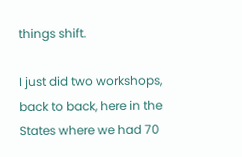things shift.

I just did two workshops, back to back, here in the States where we had 70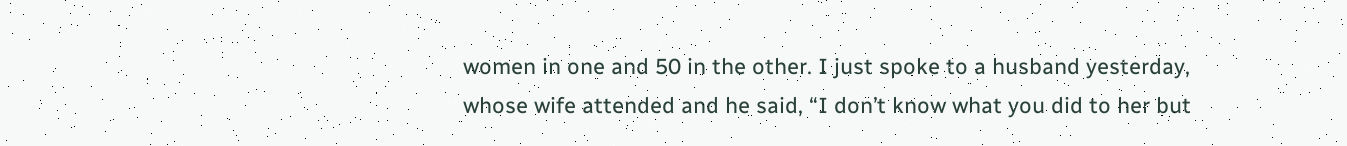women in one and 50 in the other. I just spoke to a husband yesterday, whose wife attended and he said, “I don’t know what you did to her but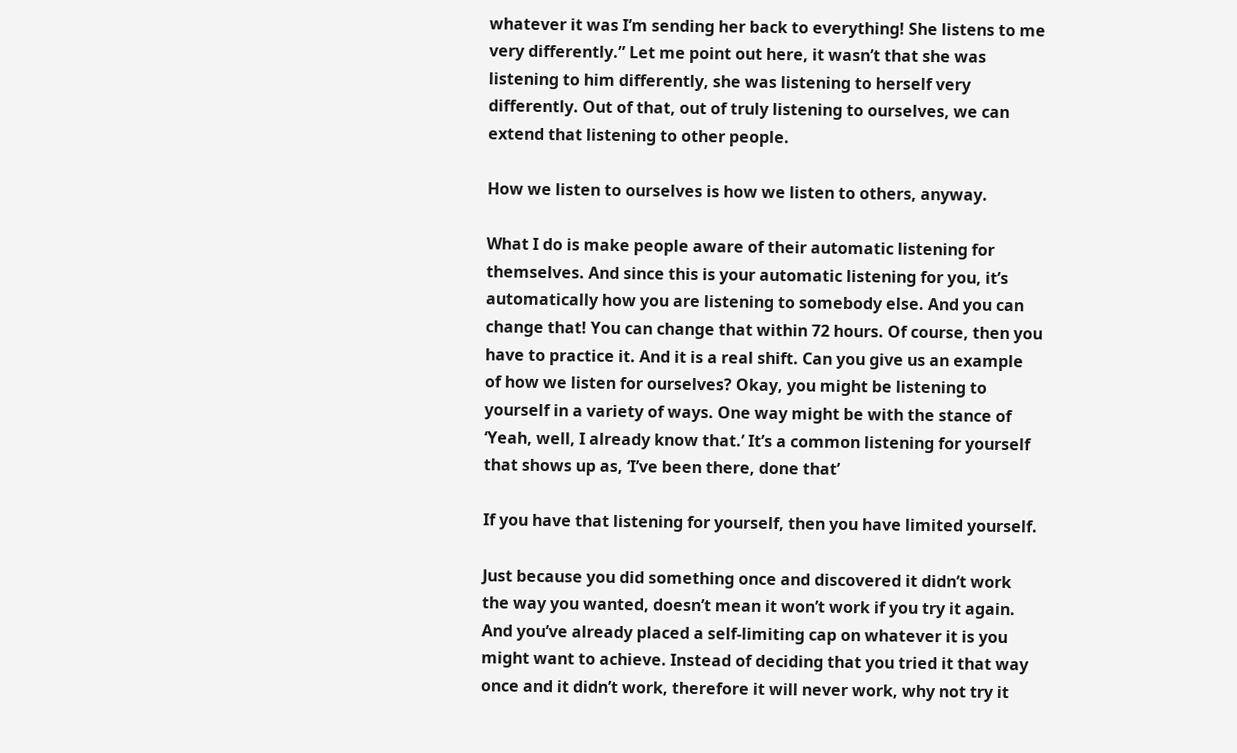whatever it was I’m sending her back to everything! She listens to me very differently.” Let me point out here, it wasn’t that she was listening to him differently, she was listening to herself very differently. Out of that, out of truly listening to ourselves, we can extend that listening to other people.

How we listen to ourselves is how we listen to others, anyway.

What I do is make people aware of their automatic listening for themselves. And since this is your automatic listening for you, it’s automatically how you are listening to somebody else. And you can change that! You can change that within 72 hours. Of course, then you have to practice it. And it is a real shift. Can you give us an example of how we listen for ourselves? Okay, you might be listening to yourself in a variety of ways. One way might be with the stance of ‘Yeah, well, I already know that.’ It’s a common listening for yourself that shows up as, ‘I’ve been there, done that’

If you have that listening for yourself, then you have limited yourself.

Just because you did something once and discovered it didn’t work the way you wanted, doesn’t mean it won’t work if you try it again. And you’ve already placed a self-limiting cap on whatever it is you might want to achieve. Instead of deciding that you tried it that way once and it didn’t work, therefore it will never work, why not try it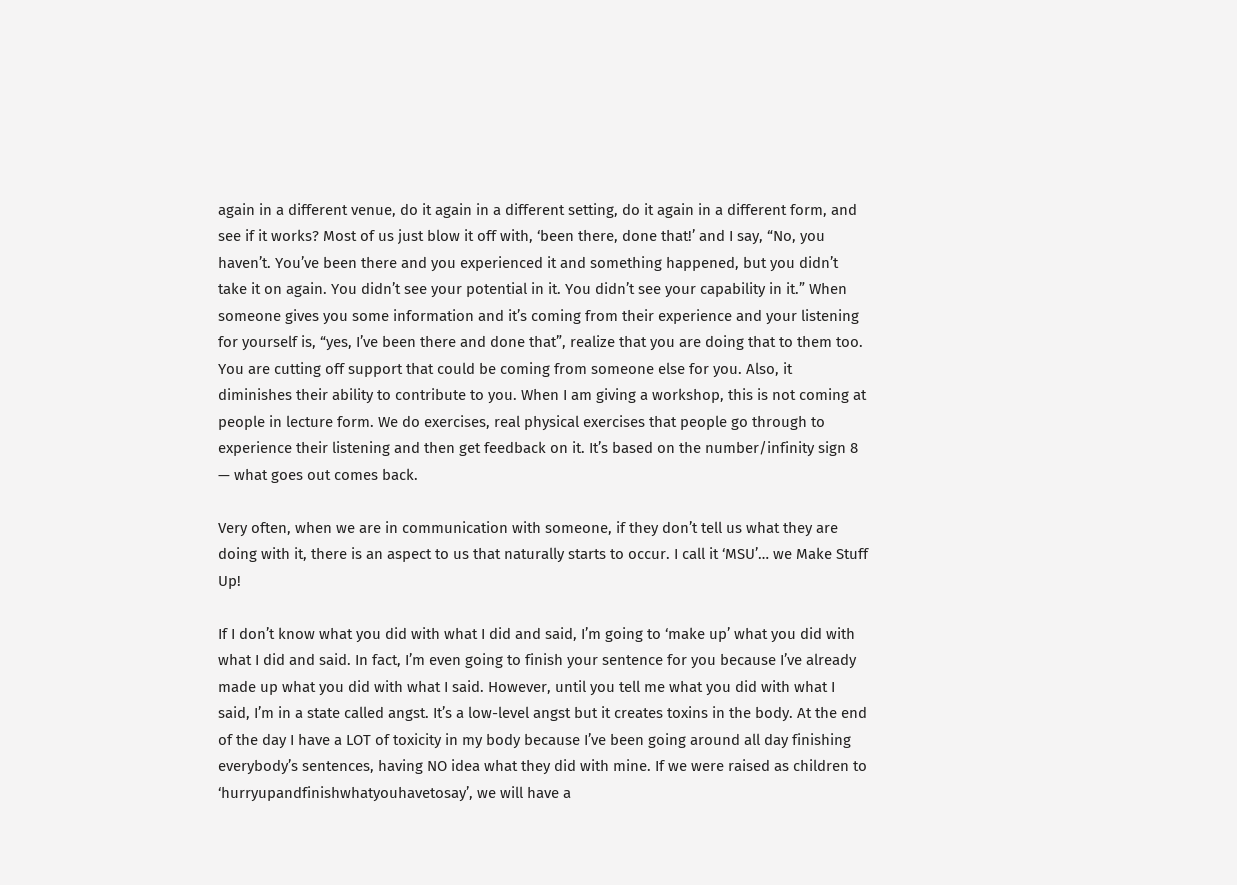again in a different venue, do it again in a different setting, do it again in a different form, and see if it works? Most of us just blow it off with, ‘been there, done that!’ and I say, “No, you haven’t. You’ve been there and you experienced it and something happened, but you didn’t take it on again. You didn’t see your potential in it. You didn’t see your capability in it.” When someone gives you some information and it’s coming from their experience and your listening for yourself is, “yes, I’ve been there and done that”, realize that you are doing that to them too. You are cutting off support that could be coming from someone else for you. Also, it diminishes their ability to contribute to you. When I am giving a workshop, this is not coming at people in lecture form. We do exercises, real physical exercises that people go through to experience their listening and then get feedback on it. It’s based on the number/infinity sign 8 — what goes out comes back.

Very often, when we are in communication with someone, if they don’t tell us what they are doing with it, there is an aspect to us that naturally starts to occur. I call it ‘MSU’… we Make Stuff Up!

If I don’t know what you did with what I did and said, I’m going to ‘make up’ what you did with what I did and said. In fact, I’m even going to finish your sentence for you because I’ve already made up what you did with what I said. However, until you tell me what you did with what I said, I’m in a state called angst. It’s a low-level angst but it creates toxins in the body. At the end of the day I have a LOT of toxicity in my body because I’ve been going around all day finishing everybody’s sentences, having NO idea what they did with mine. If we were raised as children to ‘hurryupandfinishwhatyouhavetosay’, we will have a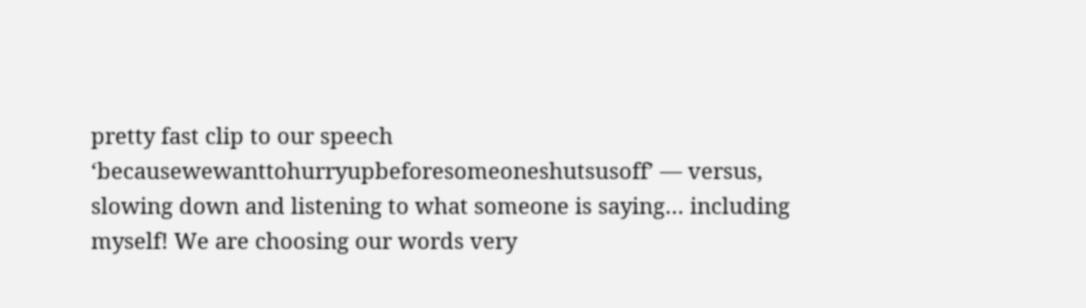pretty fast clip to our speech ‘becausewewanttohurryupbeforesomeoneshutsusoff’ — versus, slowing down and listening to what someone is saying… including myself! We are choosing our words very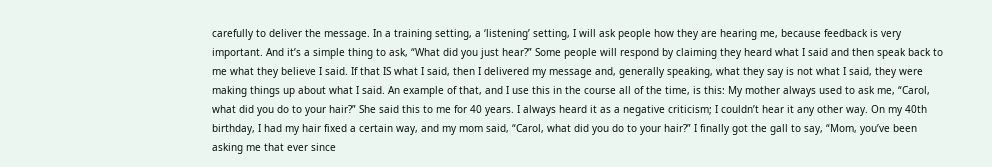carefully to deliver the message. In a training setting, a ‘listening’ setting, I will ask people how they are hearing me, because feedback is very important. And it’s a simple thing to ask, “What did you just hear?” Some people will respond by claiming they heard what I said and then speak back to me what they believe I said. If that IS what I said, then I delivered my message and, generally speaking, what they say is not what I said, they were making things up about what I said. An example of that, and I use this in the course all of the time, is this: My mother always used to ask me, “Carol, what did you do to your hair?” She said this to me for 40 years. I always heard it as a negative criticism; I couldn’t hear it any other way. On my 40th birthday, I had my hair fixed a certain way, and my mom said, “Carol, what did you do to your hair?” I finally got the gall to say, “Mom, you’ve been asking me that ever since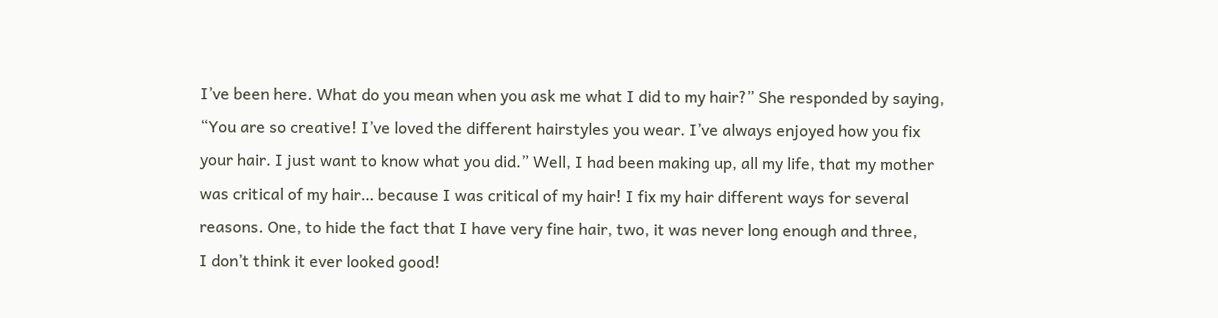I’ve been here. What do you mean when you ask me what I did to my hair?” She responded by saying, “You are so creative! I’ve loved the different hairstyles you wear. I’ve always enjoyed how you fix your hair. I just want to know what you did.” Well, I had been making up, all my life, that my mother was critical of my hair… because I was critical of my hair! I fix my hair different ways for several reasons. One, to hide the fact that I have very fine hair, two, it was never long enough and three,
I don’t think it ever looked good!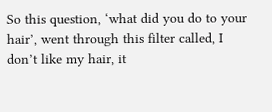So this question, ‘what did you do to your hair’, went through this filter called, I don’t like my hair, it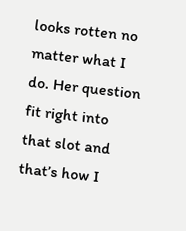looks rotten no matter what I do. Her question fit right into that slot and that’s how I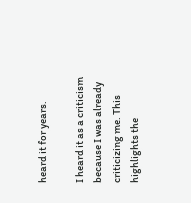heard it for years.

I heard it as a criticism because I was already criticizing me. This highlights the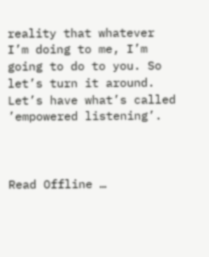reality that whatever I’m doing to me, I’m going to do to you. So let’s turn it around. Let’s have what’s called ’empowered listening’.



Read Offline …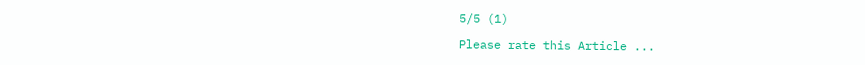5/5 (1)

Please rate this Article ...